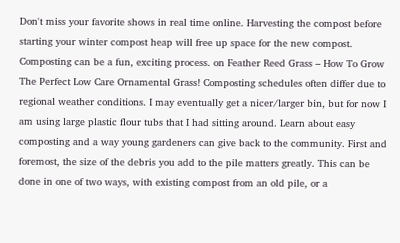Don't miss your favorite shows in real time online. Harvesting the compost before starting your winter compost heap will free up space for the new compost. Composting can be a fun, exciting process. on Feather Reed Grass – How To Grow The Perfect Low Care Ornamental Grass! Composting schedules often differ due to regional weather conditions. I may eventually get a nicer/larger bin, but for now I am using large plastic flour tubs that I had sitting around. Learn about easy composting and a way young gardeners can give back to the community. First and foremost, the size of the debris you add to the pile matters greatly. This can be done in one of two ways, with existing compost from an old pile, or a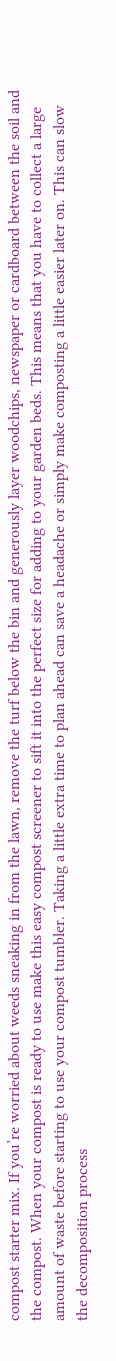compost starter mix. If you’re worried about weeds sneaking in from the lawn, remove the turf below the bin and generously layer woodchips, newspaper or cardboard between the soil and the compost. When your compost is ready to use make this easy compost screener to sift it into the perfect size for adding to your garden beds. This means that you have to collect a large amount of waste before starting to use your compost tumbler. Taking a little extra time to plan ahead can save a headache or simply make composting a little easier later on. This can slow the decomposition process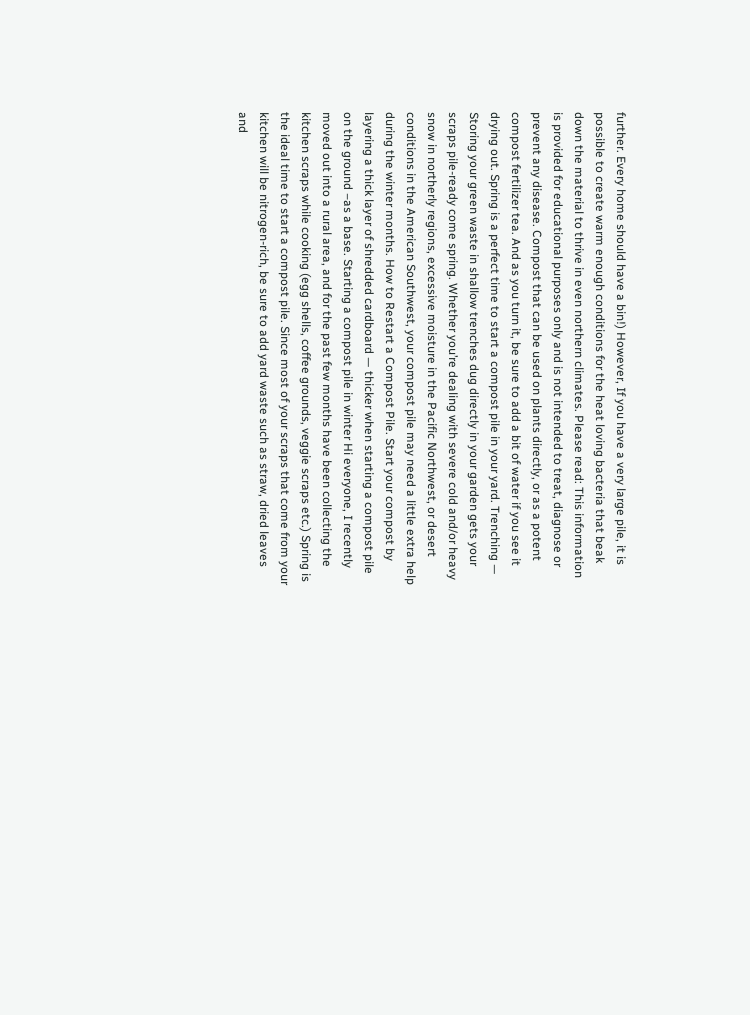further. Every home should have a bin!) However, If you have a very large pile, it is possible to create warm enough conditions for the heat loving bacteria that beak down the material to thrive in even northern climates. Please read: This information is provided for educational purposes only and is not intended to treat, diagnose or prevent any disease. Compost that can be used on plants directly, or as a potent compost fertilizer tea. And as you turn it, be sure to add a bit of water if you see it drying out. Spring is a perfect time to start a compost pile in your yard. Trenching — Storing your green waste in shallow trenches dug directly in your garden gets your scraps pile-ready come spring. Whether you’re dealing with severe cold and/or heavy snow in northerly regions, excessive moisture in the Pacific Northwest, or desert conditions in the American Southwest, your compost pile may need a little extra help during the winter months. How to Restart a Compost Pile. Start your compost by layering a thick layer of shredded cardboard — thicker when starting a compost pile on the ground –as a base. Starting a compost pile in winter Hi everyone, I recently moved out into a rural area, and for the past few months have been collecting the kitchen scraps while cooking (egg shells, coffee grounds, veggie scraps etc.) Spring is the ideal time to start a compost pile. Since most of your scraps that come from your kitchen will be nitrogen-rich, be sure to add yard waste such as straw, dried leaves and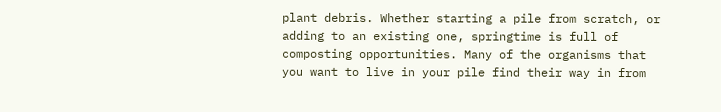plant debris. Whether starting a pile from scratch, or adding to an existing one, springtime is full of composting opportunities. Many of the organisms that you want to live in your pile find their way in from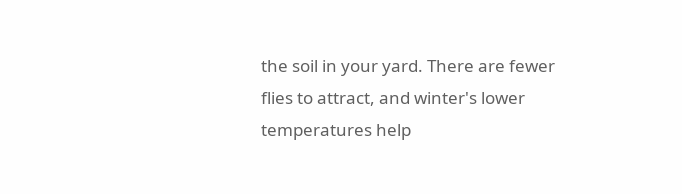the soil in your yard. There are fewer flies to attract, and winter's lower temperatures help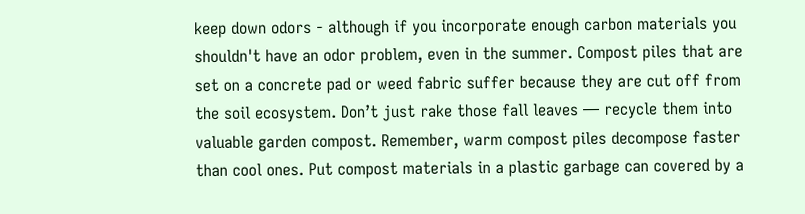keep down odors - although if you incorporate enough carbon materials you shouldn't have an odor problem, even in the summer. Compost piles that are set on a concrete pad or weed fabric suffer because they are cut off from the soil ecosystem. Don’t just rake those fall leaves — recycle them into valuable garden compost. Remember, warm compost piles decompose faster than cool ones. Put compost materials in a plastic garbage can covered by a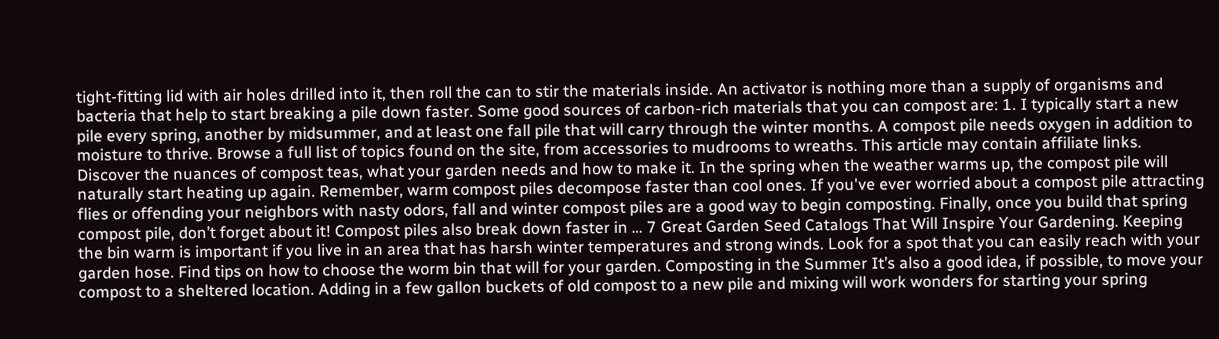tight-fitting lid with air holes drilled into it, then roll the can to stir the materials inside. An activator is nothing more than a supply of organisms and bacteria that help to start breaking a pile down faster. Some good sources of carbon-rich materials that you can compost are: 1. I typically start a new pile every spring, another by midsummer, and at least one fall pile that will carry through the winter months. A compost pile needs oxygen in addition to moisture to thrive. Browse a full list of topics found on the site, from accessories to mudrooms to wreaths. This article may contain affiliate links. Discover the nuances of compost teas, what your garden needs and how to make it. In the spring when the weather warms up, the compost pile will naturally start heating up again. Remember, warm compost piles decompose faster than cool ones. If you've ever worried about a compost pile attracting flies or offending your neighbors with nasty odors, fall and winter compost piles are a good way to begin composting. Finally, once you build that spring compost pile, don’t forget about it! Compost piles also break down faster in … 7 Great Garden Seed Catalogs That Will Inspire Your Gardening. Keeping the bin warm is important if you live in an area that has harsh winter temperatures and strong winds. Look for a spot that you can easily reach with your garden hose. Find tips on how to choose the worm bin that will for your garden. Composting in the Summer It’s also a good idea, if possible, to move your compost to a sheltered location. Adding in a few gallon buckets of old compost to a new pile and mixing will work wonders for starting your spring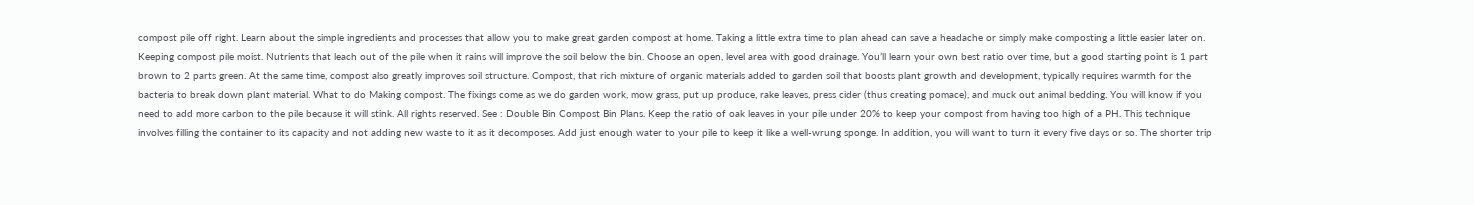compost pile off right. Learn about the simple ingredients and processes that allow you to make great garden compost at home. Taking a little extra time to plan ahead can save a headache or simply make composting a little easier later on. Keeping compost pile moist. Nutrients that leach out of the pile when it rains will improve the soil below the bin. Choose an open, level area with good drainage. You’ll learn your own best ratio over time, but a good starting point is 1 part brown to 2 parts green. At the same time, compost also greatly improves soil structure. Compost, that rich mixture of organic materials added to garden soil that boosts plant growth and development, typically requires warmth for the bacteria to break down plant material. What to do Making compost. The fixings come as we do garden work, mow grass, put up produce, rake leaves, press cider (thus creating pomace), and muck out animal bedding. You will know if you need to add more carbon to the pile because it will stink. All rights reserved. See : Double Bin Compost Bin Plans. Keep the ratio of oak leaves in your pile under 20% to keep your compost from having too high of a PH. This technique involves filling the container to its capacity and not adding new waste to it as it decomposes. Add just enough water to your pile to keep it like a well-wrung sponge. In addition, you will want to turn it every five days or so. The shorter trip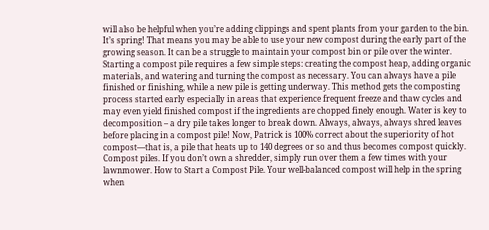will also be helpful when you’re adding clippings and spent plants from your garden to the bin. It’s spring! That means you may be able to use your new compost during the early part of the growing season. It can be a struggle to maintain your compost bin or pile over the winter. Starting a compost pile requires a few simple steps: creating the compost heap, adding organic materials, and watering and turning the compost as necessary. You can always have a pile finished or finishing, while a new pile is getting underway. This method gets the composting process started early especially in areas that experience frequent freeze and thaw cycles and may even yield finished compost if the ingredients are chopped finely enough. Water is key to decomposition – a dry pile takes longer to break down. Always, always, always shred leaves before placing in a compost pile! Now, Patrick is 100% correct about the superiority of hot compost—that is, a pile that heats up to 140 degrees or so and thus becomes compost quickly. Compost piles. If you don’t own a shredder, simply run over them a few times with your lawnmower. How to Start a Compost Pile. Your well-balanced compost will help in the spring when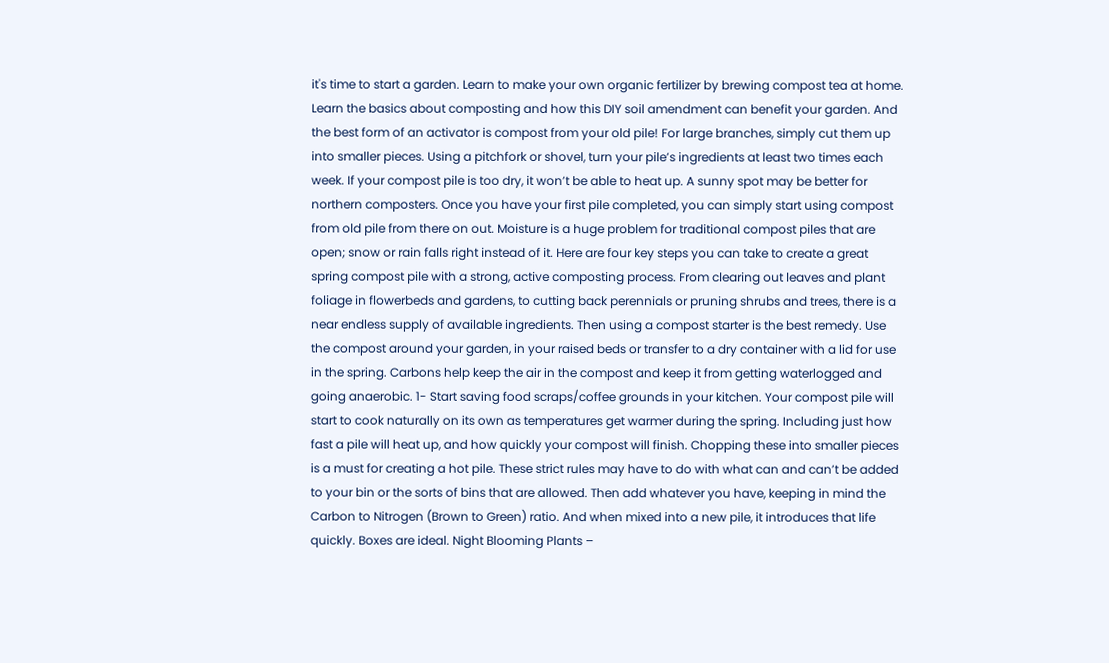it's time to start a garden. Learn to make your own organic fertilizer by brewing compost tea at home. Learn the basics about composting and how this DIY soil amendment can benefit your garden. And the best form of an activator is compost from your old pile! For large branches, simply cut them up into smaller pieces. Using a pitchfork or shovel, turn your pile’s ingredients at least two times each week. If your compost pile is too dry, it won’t be able to heat up. A sunny spot may be better for northern composters. Once you have your first pile completed, you can simply start using compost from old pile from there on out. Moisture is a huge problem for traditional compost piles that are open; snow or rain falls right instead of it. Here are four key steps you can take to create a great spring compost pile with a strong, active composting process. From clearing out leaves and plant foliage in flowerbeds and gardens, to cutting back perennials or pruning shrubs and trees, there is a near endless supply of available ingredients. Then using a compost starter is the best remedy. Use the compost around your garden, in your raised beds or transfer to a dry container with a lid for use in the spring. Carbons help keep the air in the compost and keep it from getting waterlogged and going anaerobic. 1- Start saving food scraps/coffee grounds in your kitchen. Your compost pile will start to cook naturally on its own as temperatures get warmer during the spring. Including just how fast a pile will heat up, and how quickly your compost will finish. Chopping these into smaller pieces is a must for creating a hot pile. These strict rules may have to do with what can and can’t be added to your bin or the sorts of bins that are allowed. Then add whatever you have, keeping in mind the Carbon to Nitrogen (Brown to Green) ratio. And when mixed into a new pile, it introduces that life quickly. Boxes are ideal. Night Blooming Plants –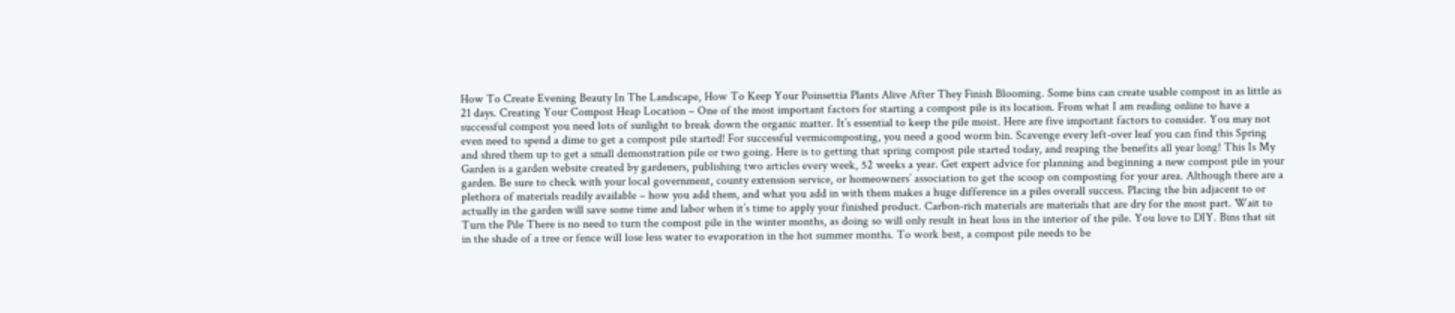How To Create Evening Beauty In The Landscape, How To Keep Your Poinsettia Plants Alive After They Finish Blooming. Some bins can create usable compost in as little as 21 days. Creating Your Compost Heap Location – One of the most important factors for starting a compost pile is its location. From what I am reading online to have a successful compost you need lots of sunlight to break down the organic matter. It’s essential to keep the pile moist. Here are five important factors to consider. You may not even need to spend a dime to get a compost pile started! For successful vermicomposting, you need a good worm bin. Scavenge every left-over leaf you can find this Spring and shred them up to get a small demonstration pile or two going. Here is to getting that spring compost pile started today, and reaping the benefits all year long! This Is My Garden is a garden website created by gardeners, publishing two articles every week, 52 weeks a year. Get expert advice for planning and beginning a new compost pile in your garden. Be sure to check with your local government, county extension service, or homeowners’ association to get the scoop on composting for your area. Although there are a plethora of materials readily available – how you add them, and what you add in with them makes a huge difference in a piles overall success. Placing the bin adjacent to or actually in the garden will save some time and labor when it’s time to apply your finished product. Carbon-rich materials are materials that are dry for the most part. Wait to Turn the Pile There is no need to turn the compost pile in the winter months, as doing so will only result in heat loss in the interior of the pile. You love to DIY. Bins that sit in the shade of a tree or fence will lose less water to evaporation in the hot summer months. To work best, a compost pile needs to be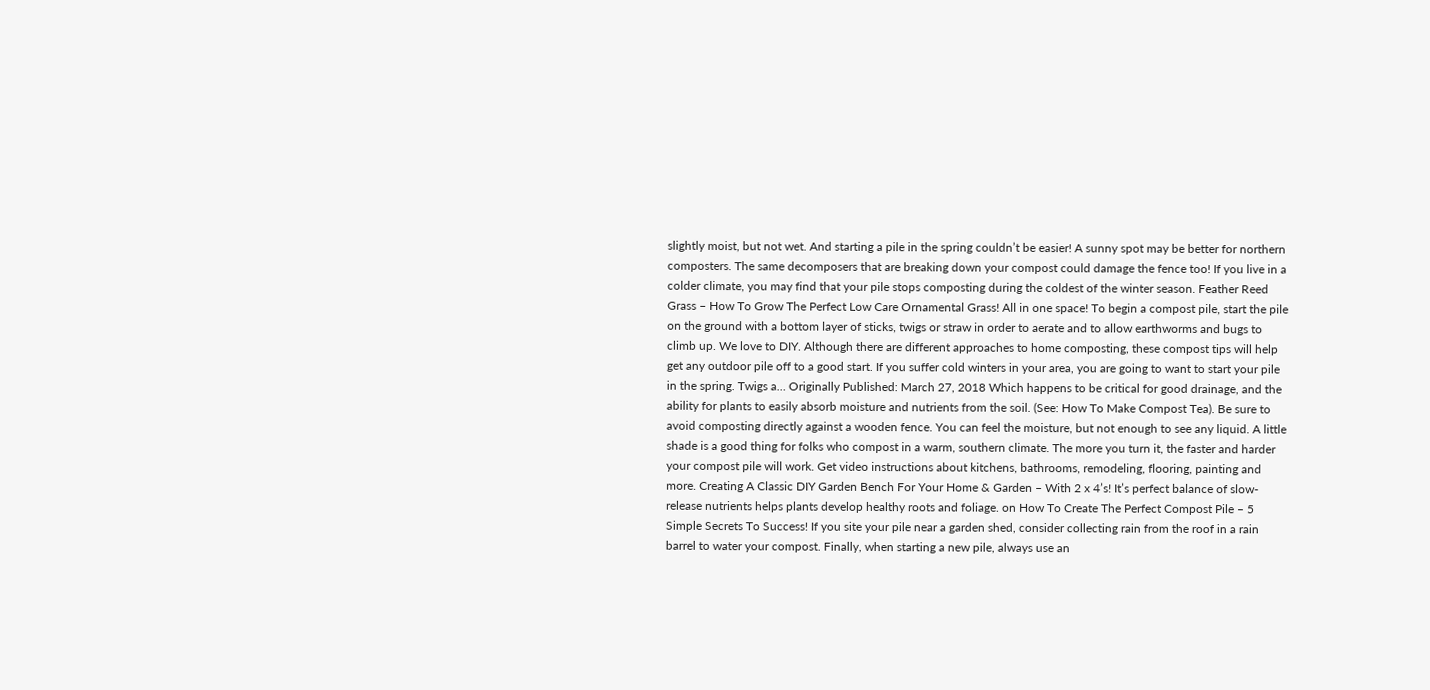slightly moist, but not wet. And starting a pile in the spring couldn’t be easier! A sunny spot may be better for northern composters. The same decomposers that are breaking down your compost could damage the fence too! If you live in a colder climate, you may find that your pile stops composting during the coldest of the winter season. Feather Reed Grass – How To Grow The Perfect Low Care Ornamental Grass! All in one space! To begin a compost pile, start the pile on the ground with a bottom layer of sticks, twigs or straw in order to aerate and to allow earthworms and bugs to climb up. We love to DIY. Although there are different approaches to home composting, these compost tips will help get any outdoor pile off to a good start. If you suffer cold winters in your area, you are going to want to start your pile in the spring. Twigs a… Originally Published: March 27, 2018 Which happens to be critical for good drainage, and the ability for plants to easily absorb moisture and nutrients from the soil. (See: How To Make Compost Tea). Be sure to avoid composting directly against a wooden fence. You can feel the moisture, but not enough to see any liquid. A little shade is a good thing for folks who compost in a warm, southern climate. The more you turn it, the faster and harder your compost pile will work. Get video instructions about kitchens, bathrooms, remodeling, flooring, painting and more. Creating A Classic DIY Garden Bench For Your Home & Garden – With 2 x 4’s! It’s perfect balance of slow-release nutrients helps plants develop healthy roots and foliage. on How To Create The Perfect Compost Pile – 5 Simple Secrets To Success! If you site your pile near a garden shed, consider collecting rain from the roof in a rain barrel to water your compost. Finally, when starting a new pile, always use an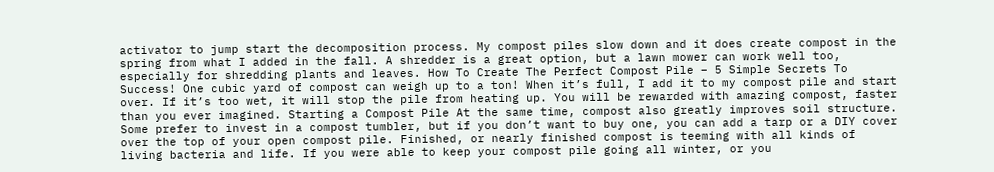activator to jump start the decomposition process. My compost piles slow down and it does create compost in the spring from what I added in the fall. A shredder is a great option, but a lawn mower can work well too, especially for shredding plants and leaves. How To Create The Perfect Compost Pile – 5 Simple Secrets To Success! One cubic yard of compost can weigh up to a ton! When it’s full, I add it to my compost pile and start over. If it’s too wet, it will stop the pile from heating up. You will be rewarded with amazing compost, faster than you ever imagined. Starting a Compost Pile At the same time, compost also greatly improves soil structure. Some prefer to invest in a compost tumbler, but if you don’t want to buy one, you can add a tarp or a DIY cover over the top of your open compost pile. Finished, or nearly finished compost is teeming with all kinds of living bacteria and life. If you were able to keep your compost pile going all winter, or you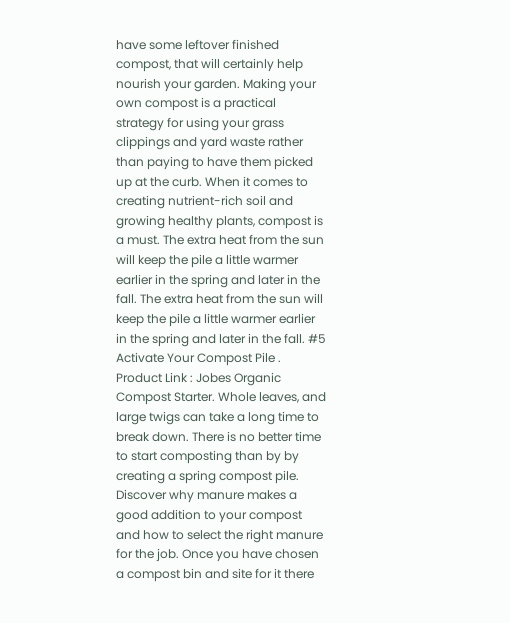have some leftover finished compost, that will certainly help nourish your garden. Making your own compost is a practical strategy for using your grass clippings and yard waste rather than paying to have them picked up at the curb. When it comes to creating nutrient-rich soil and growing healthy plants, compost is a must. The extra heat from the sun will keep the pile a little warmer earlier in the spring and later in the fall. The extra heat from the sun will keep the pile a little warmer earlier in the spring and later in the fall. #5 Activate Your Compost Pile . Product Link : Jobes Organic Compost Starter. Whole leaves, and large twigs can take a long time to break down. There is no better time to start composting than by by creating a spring compost pile. Discover why manure makes a good addition to your compost and how to select the right manure for the job. Once you have chosen a compost bin and site for it there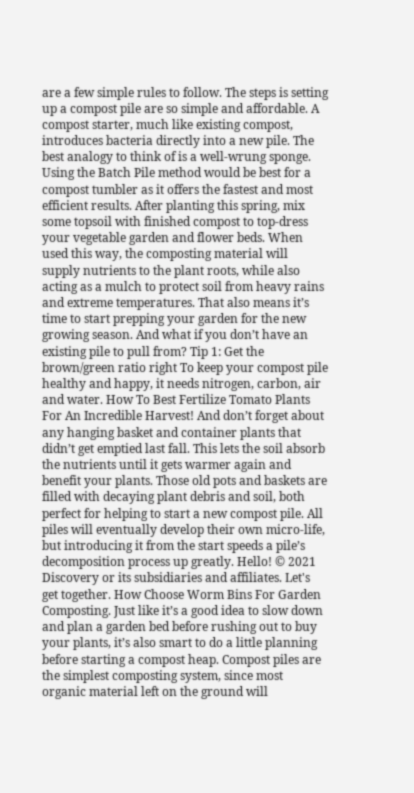are a few simple rules to follow. The steps is setting up a compost pile are so simple and affordable. A compost starter, much like existing compost, introduces bacteria directly into a new pile. The best analogy to think of is a well-wrung sponge. Using the Batch Pile method would be best for a compost tumbler as it offers the fastest and most efficient results. After planting this spring, mix some topsoil with finished compost to top-dress your vegetable garden and flower beds. When used this way, the composting material will supply nutrients to the plant roots, while also acting as a mulch to protect soil from heavy rains and extreme temperatures. That also means it’s time to start prepping your garden for the new growing season. And what if you don’t have an existing pile to pull from? Tip 1: Get the brown/green ratio right To keep your compost pile healthy and happy, it needs nitrogen, carbon, air and water. How To Best Fertilize Tomato Plants For An Incredible Harvest! And don’t forget about any hanging basket and container plants that didn’t get emptied last fall. This lets the soil absorb the nutrients until it gets warmer again and benefit your plants. Those old pots and baskets are filled with decaying plant debris and soil, both perfect for helping to start a new compost pile. All piles will eventually develop their own micro-life, but introducing it from the start speeds a pile’s decomposition process up greatly. Hello! © 2021 Discovery or its subsidiaries and affiliates. Let's get together. How Choose Worm Bins For Garden Composting. Just like it’s a good idea to slow down and plan a garden bed before rushing out to buy your plants, it’s also smart to do a little planning before starting a compost heap. Compost piles are the simplest composting system, since most organic material left on the ground will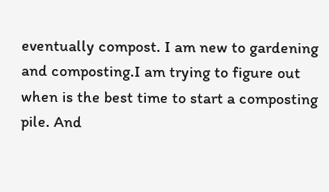eventually compost. I am new to gardening and composting.I am trying to figure out when is the best time to start a composting pile. And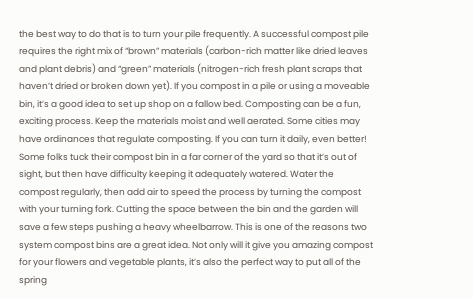the best way to do that is to turn your pile frequently. A successful compost pile requires the right mix of “brown” materials (carbon-rich matter like dried leaves and plant debris) and “green” materials (nitrogen-rich fresh plant scraps that haven’t dried or broken down yet). If you compost in a pile or using a moveable bin, it’s a good idea to set up shop on a fallow bed. Composting can be a fun, exciting process. Keep the materials moist and well aerated. Some cities may have ordinances that regulate composting. If you can turn it daily, even better! Some folks tuck their compost bin in a far corner of the yard so that it’s out of sight, but then have difficulty keeping it adequately watered. Water the compost regularly, then add air to speed the process by turning the compost with your turning fork. Cutting the space between the bin and the garden will save a few steps pushing a heavy wheelbarrow. This is one of the reasons two system compost bins are a great idea. Not only will it give you amazing compost for your flowers and vegetable plants, it’s also the perfect way to put all of the spring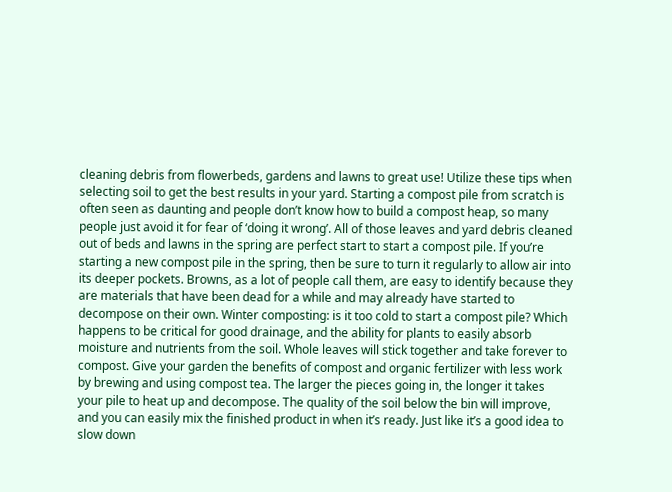cleaning debris from flowerbeds, gardens and lawns to great use! Utilize these tips when selecting soil to get the best results in your yard. Starting a compost pile from scratch is often seen as daunting and people don’t know how to build a compost heap, so many people just avoid it for fear of ‘doing it wrong’. All of those leaves and yard debris cleaned out of beds and lawns in the spring are perfect start to start a compost pile. If you’re starting a new compost pile in the spring, then be sure to turn it regularly to allow air into its deeper pockets. Browns, as a lot of people call them, are easy to identify because they are materials that have been dead for a while and may already have started to decompose on their own. Winter composting: is it too cold to start a compost pile? Which happens to be critical for good drainage, and the ability for plants to easily absorb moisture and nutrients from the soil. Whole leaves will stick together and take forever to compost. Give your garden the benefits of compost and organic fertilizer with less work by brewing and using compost tea. The larger the pieces going in, the longer it takes your pile to heat up and decompose. The quality of the soil below the bin will improve, and you can easily mix the finished product in when it’s ready. Just like it’s a good idea to slow down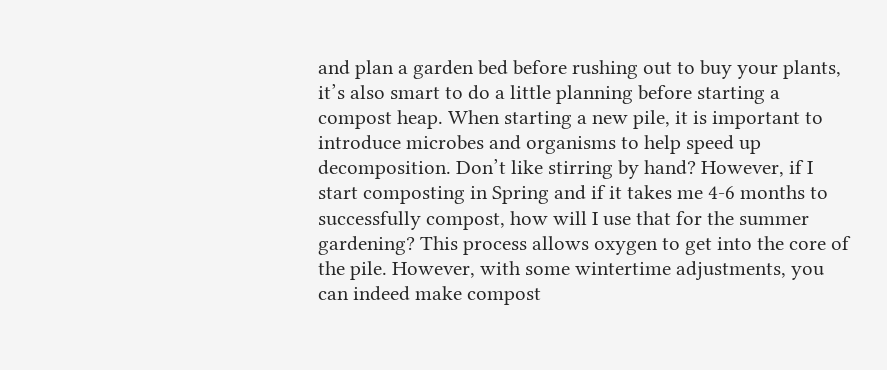and plan a garden bed before rushing out to buy your plants, it’s also smart to do a little planning before starting a compost heap. When starting a new pile, it is important to introduce microbes and organisms to help speed up decomposition. Don’t like stirring by hand? However, if I start composting in Spring and if it takes me 4-6 months to successfully compost, how will I use that for the summer gardening? This process allows oxygen to get into the core of the pile. However, with some wintertime adjustments, you can indeed make compost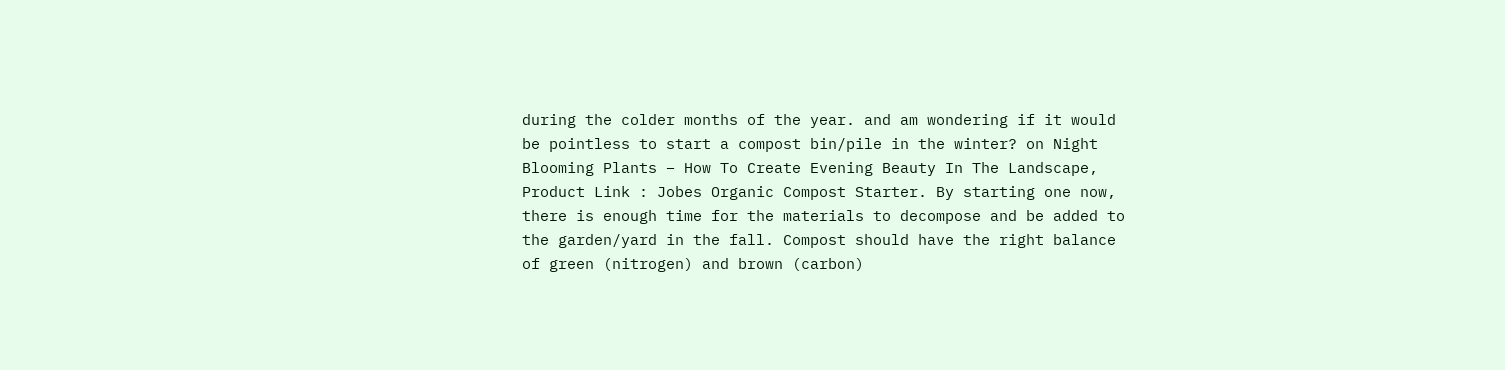during the colder months of the year. and am wondering if it would be pointless to start a compost bin/pile in the winter? on Night Blooming Plants – How To Create Evening Beauty In The Landscape, Product Link : Jobes Organic Compost Starter. By starting one now, there is enough time for the materials to decompose and be added to the garden/yard in the fall. Compost should have the right balance of green (nitrogen) and brown (carbon)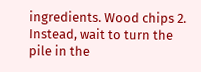ingredients. Wood chips 2. Instead, wait to turn the pile in the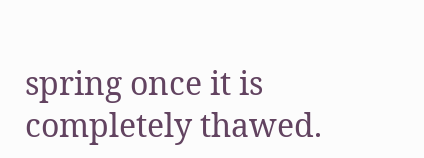spring once it is completely thawed.